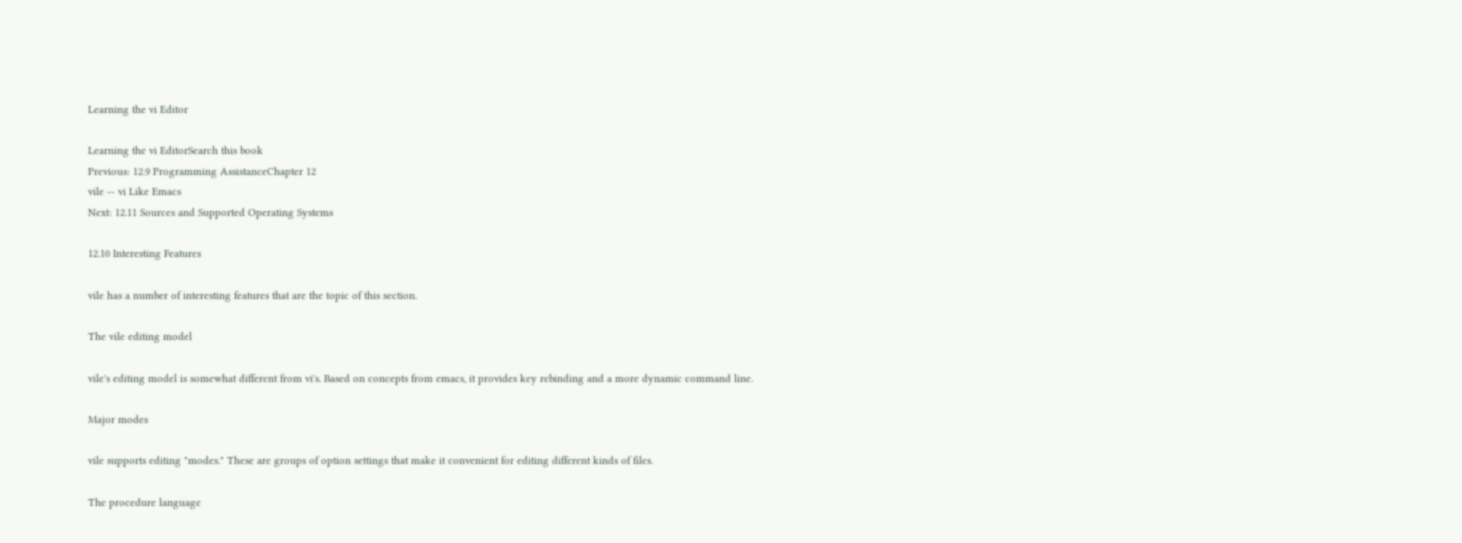Learning the vi Editor

Learning the vi EditorSearch this book
Previous: 12.9 Programming AssistanceChapter 12
vile -- vi Like Emacs
Next: 12.11 Sources and Supported Operating Systems

12.10 Interesting Features

vile has a number of interesting features that are the topic of this section.

The vile editing model

vile's editing model is somewhat different from vi's. Based on concepts from emacs, it provides key rebinding and a more dynamic command line.

Major modes

vile supports editing "modes." These are groups of option settings that make it convenient for editing different kinds of files.

The procedure language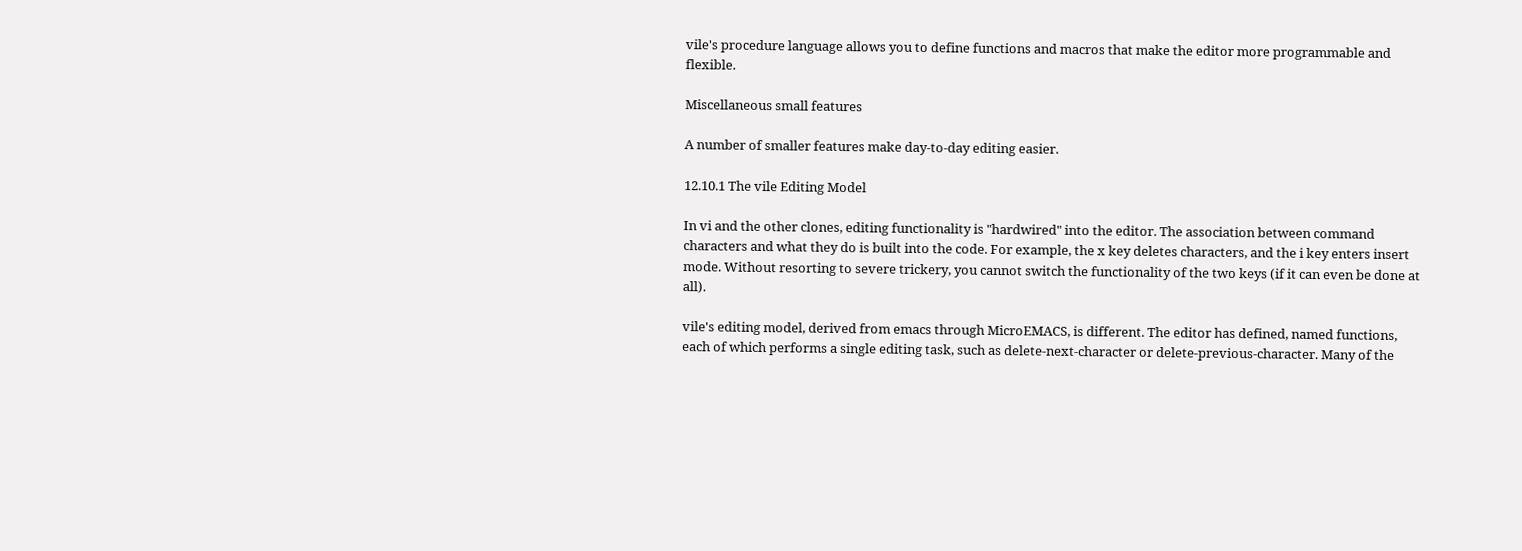vile's procedure language allows you to define functions and macros that make the editor more programmable and flexible.

Miscellaneous small features

A number of smaller features make day-to-day editing easier.

12.10.1 The vile Editing Model

In vi and the other clones, editing functionality is "hardwired" into the editor. The association between command characters and what they do is built into the code. For example, the x key deletes characters, and the i key enters insert mode. Without resorting to severe trickery, you cannot switch the functionality of the two keys (if it can even be done at all).

vile's editing model, derived from emacs through MicroEMACS, is different. The editor has defined, named functions, each of which performs a single editing task, such as delete-next-character or delete-previous-character. Many of the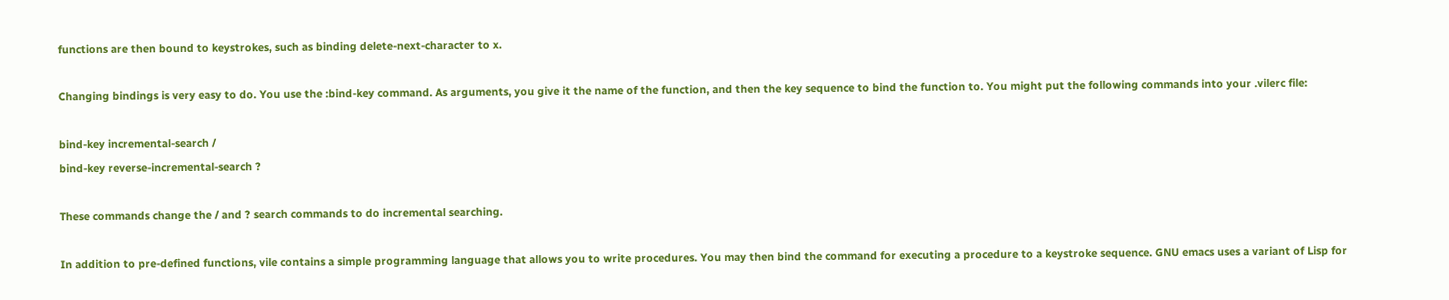functions are then bound to keystrokes, such as binding delete-next-character to x.

Changing bindings is very easy to do. You use the :bind-key command. As arguments, you give it the name of the function, and then the key sequence to bind the function to. You might put the following commands into your .vilerc file:

bind-key incremental-search /
bind-key reverse-incremental-search ?

These commands change the / and ? search commands to do incremental searching.

In addition to pre-defined functions, vile contains a simple programming language that allows you to write procedures. You may then bind the command for executing a procedure to a keystroke sequence. GNU emacs uses a variant of Lisp for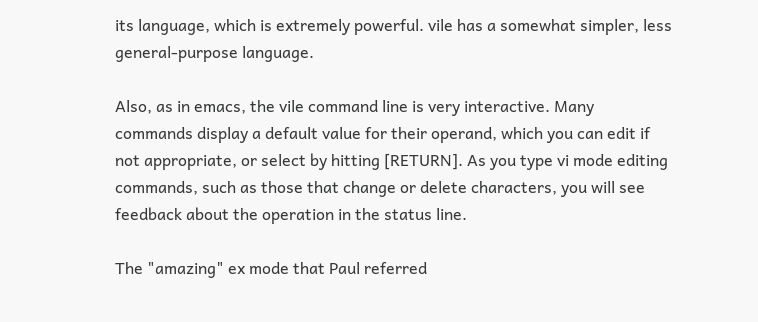its language, which is extremely powerful. vile has a somewhat simpler, less general-purpose language.

Also, as in emacs, the vile command line is very interactive. Many commands display a default value for their operand, which you can edit if not appropriate, or select by hitting [RETURN]. As you type vi mode editing commands, such as those that change or delete characters, you will see feedback about the operation in the status line.

The "amazing" ex mode that Paul referred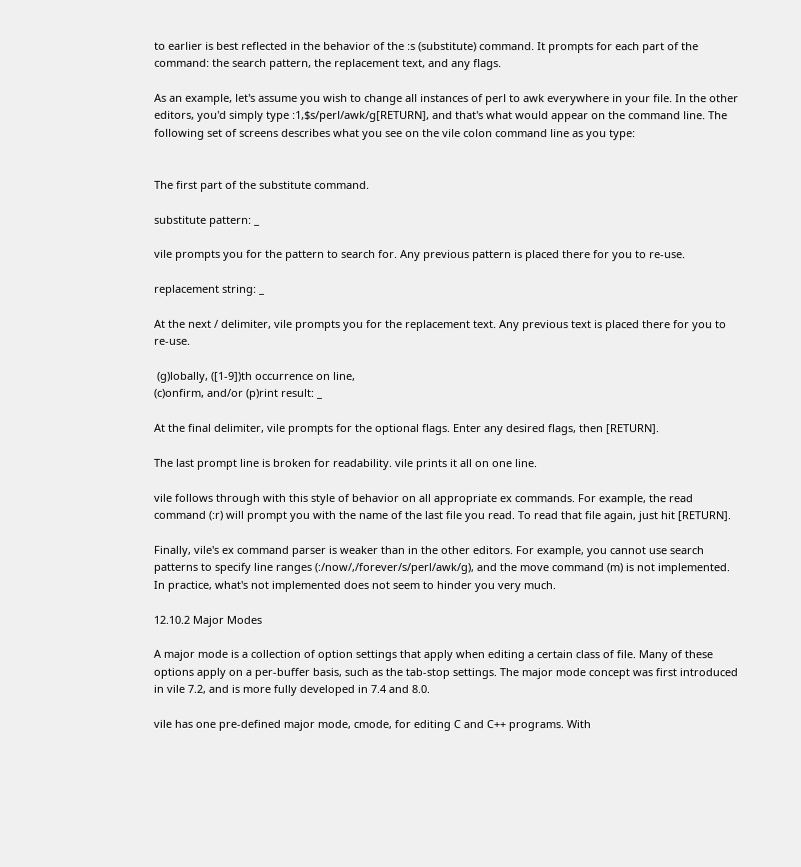to earlier is best reflected in the behavior of the :s (substitute) command. It prompts for each part of the command: the search pattern, the replacement text, and any flags.

As an example, let's assume you wish to change all instances of perl to awk everywhere in your file. In the other editors, you'd simply type :1,$s/perl/awk/g[RETURN], and that's what would appear on the command line. The following set of screens describes what you see on the vile colon command line as you type:


The first part of the substitute command.

substitute pattern: _

vile prompts you for the pattern to search for. Any previous pattern is placed there for you to re-use.

replacement string: _

At the next / delimiter, vile prompts you for the replacement text. Any previous text is placed there for you to re-use.

 (g)lobally, ([1-9])th occurrence on line,
(c)onfirm, and/or (p)rint result: _

At the final delimiter, vile prompts for the optional flags. Enter any desired flags, then [RETURN].

The last prompt line is broken for readability. vile prints it all on one line.

vile follows through with this style of behavior on all appropriate ex commands. For example, the read command (:r) will prompt you with the name of the last file you read. To read that file again, just hit [RETURN].

Finally, vile's ex command parser is weaker than in the other editors. For example, you cannot use search patterns to specify line ranges (:/now/,/forever/s/perl/awk/g), and the move command (m) is not implemented. In practice, what's not implemented does not seem to hinder you very much.

12.10.2 Major Modes

A major mode is a collection of option settings that apply when editing a certain class of file. Many of these options apply on a per-buffer basis, such as the tab-stop settings. The major mode concept was first introduced in vile 7.2, and is more fully developed in 7.4 and 8.0.

vile has one pre-defined major mode, cmode, for editing C and C++ programs. With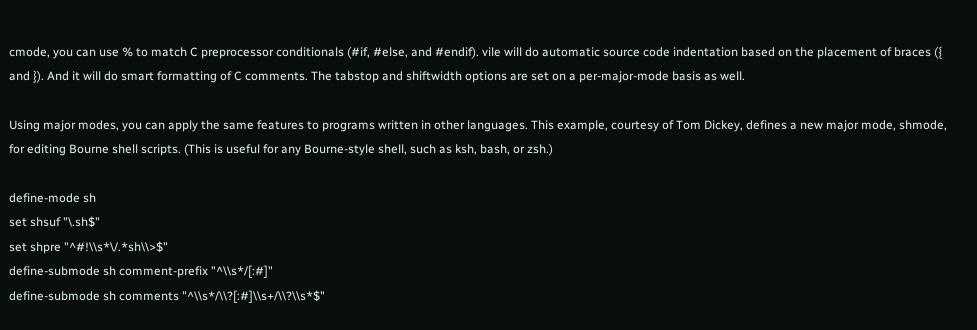cmode, you can use % to match C preprocessor conditionals (#if, #else, and #endif). vile will do automatic source code indentation based on the placement of braces ({ and }). And it will do smart formatting of C comments. The tabstop and shiftwidth options are set on a per-major-mode basis as well.

Using major modes, you can apply the same features to programs written in other languages. This example, courtesy of Tom Dickey, defines a new major mode, shmode, for editing Bourne shell scripts. (This is useful for any Bourne-style shell, such as ksh, bash, or zsh.)

define-mode sh
set shsuf "\.sh$"
set shpre "^#!\\s*\/.*sh\\>$"
define-submode sh comment-prefix "^\\s*/[:#]"
define-submode sh comments "^\\s*/\\?[:#]\\s+/\\?\\s*$"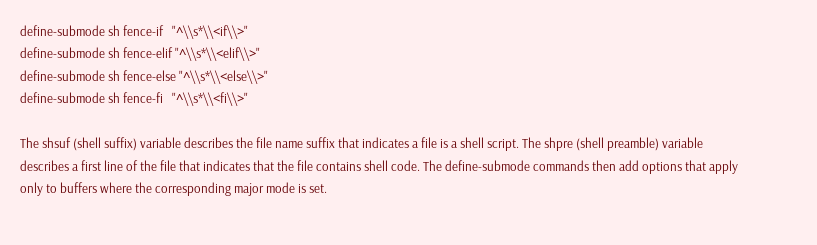define-submode sh fence-if   "^\\s*\\<if\\>"
define-submode sh fence-elif "^\\s*\\<elif\\>"
define-submode sh fence-else "^\\s*\\<else\\>"
define-submode sh fence-fi   "^\\s*\\<fi\\>"

The shsuf (shell suffix) variable describes the file name suffix that indicates a file is a shell script. The shpre (shell preamble) variable describes a first line of the file that indicates that the file contains shell code. The define-submode commands then add options that apply only to buffers where the corresponding major mode is set.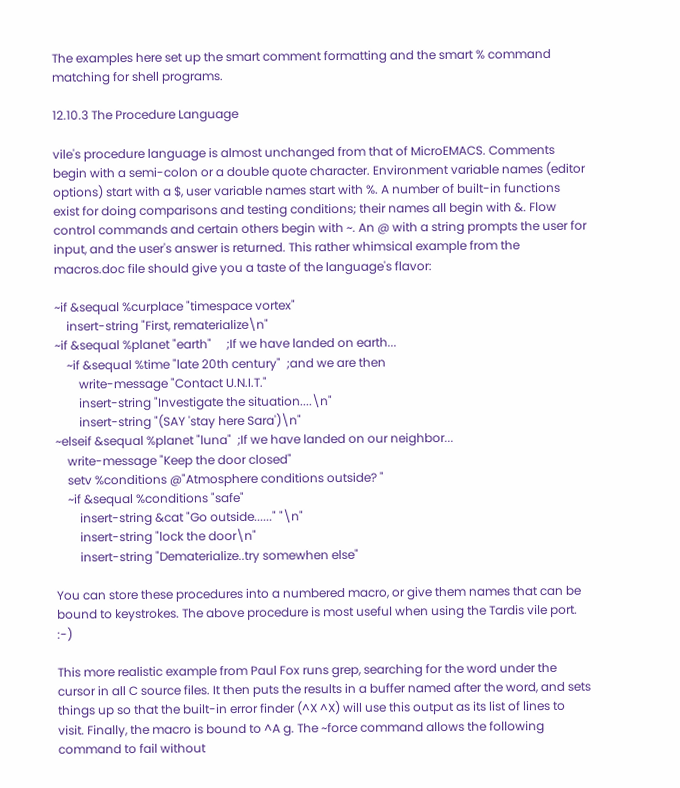The examples here set up the smart comment formatting and the smart % command matching for shell programs.

12.10.3 The Procedure Language

vile's procedure language is almost unchanged from that of MicroEMACS. Comments begin with a semi-colon or a double quote character. Environment variable names (editor options) start with a $, user variable names start with %. A number of built-in functions exist for doing comparisons and testing conditions; their names all begin with &. Flow control commands and certain others begin with ~. An @ with a string prompts the user for input, and the user's answer is returned. This rather whimsical example from the macros.doc file should give you a taste of the language's flavor:

~if &sequal %curplace "timespace vortex"
    insert-string "First, rematerialize\n"
~if &sequal %planet "earth"     ;If we have landed on earth...
    ~if &sequal %time "late 20th century"  ;and we are then
        write-message "Contact U.N.I.T."
        insert-string "Investigate the situation....\n"
        insert-string "(SAY 'stay here Sara')\n"
~elseif &sequal %planet "luna"  ;If we have landed on our neighbor...
    write-message "Keep the door closed"
    setv %conditions @"Atmosphere conditions outside? "
    ~if &sequal %conditions "safe"
        insert-string &cat "Go outside......" "\n"
        insert-string "lock the door\n"
        insert-string "Dematerialize..try somewhen else"

You can store these procedures into a numbered macro, or give them names that can be bound to keystrokes. The above procedure is most useful when using the Tardis vile port. :-)

This more realistic example from Paul Fox runs grep, searching for the word under the cursor in all C source files. It then puts the results in a buffer named after the word, and sets things up so that the built-in error finder (^X ^X) will use this output as its list of lines to visit. Finally, the macro is bound to ^A g. The ~force command allows the following command to fail without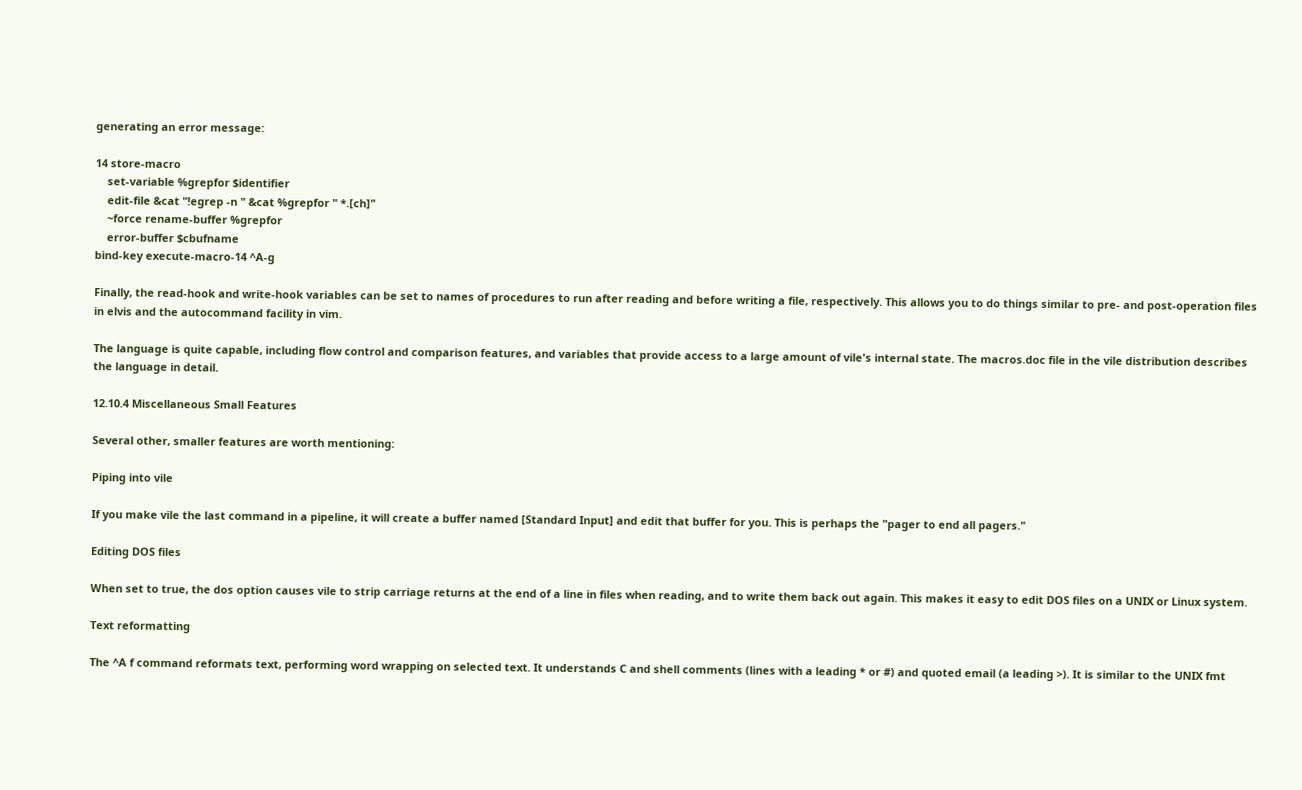generating an error message:

14 store-macro
    set-variable %grepfor $identifier
    edit-file &cat "!egrep -n " &cat %grepfor " *.[ch]"
    ~force rename-buffer %grepfor
    error-buffer $cbufname
bind-key execute-macro-14 ^A-g

Finally, the read-hook and write-hook variables can be set to names of procedures to run after reading and before writing a file, respectively. This allows you to do things similar to pre- and post-operation files in elvis and the autocommand facility in vim.

The language is quite capable, including flow control and comparison features, and variables that provide access to a large amount of vile's internal state. The macros.doc file in the vile distribution describes the language in detail.

12.10.4 Miscellaneous Small Features

Several other, smaller features are worth mentioning:

Piping into vile

If you make vile the last command in a pipeline, it will create a buffer named [Standard Input] and edit that buffer for you. This is perhaps the "pager to end all pagers."

Editing DOS files

When set to true, the dos option causes vile to strip carriage returns at the end of a line in files when reading, and to write them back out again. This makes it easy to edit DOS files on a UNIX or Linux system.

Text reformatting

The ^A f command reformats text, performing word wrapping on selected text. It understands C and shell comments (lines with a leading * or #) and quoted email (a leading >). It is similar to the UNIX fmt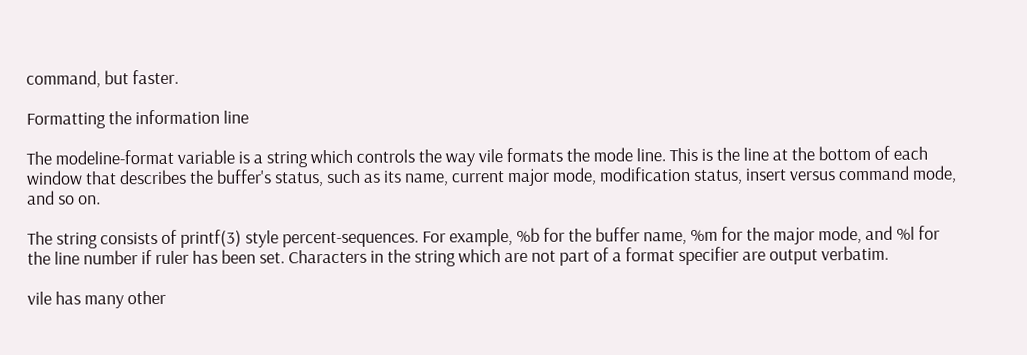command, but faster.

Formatting the information line

The modeline-format variable is a string which controls the way vile formats the mode line. This is the line at the bottom of each window that describes the buffer's status, such as its name, current major mode, modification status, insert versus command mode, and so on.

The string consists of printf(3) style percent-sequences. For example, %b for the buffer name, %m for the major mode, and %l for the line number if ruler has been set. Characters in the string which are not part of a format specifier are output verbatim.

vile has many other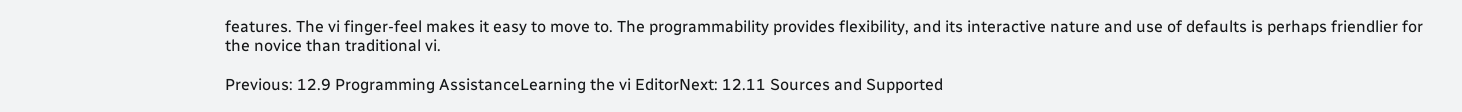features. The vi finger-feel makes it easy to move to. The programmability provides flexibility, and its interactive nature and use of defaults is perhaps friendlier for the novice than traditional vi.

Previous: 12.9 Programming AssistanceLearning the vi EditorNext: 12.11 Sources and Supported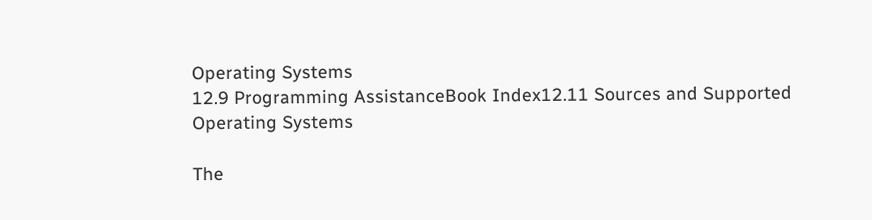Operating Systems
12.9 Programming AssistanceBook Index12.11 Sources and Supported Operating Systems

The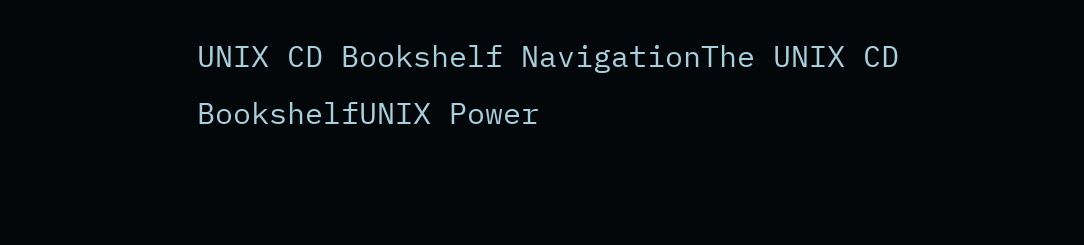UNIX CD Bookshelf NavigationThe UNIX CD BookshelfUNIX Power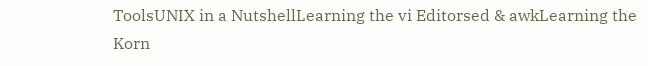ToolsUNIX in a NutshellLearning the vi Editorsed & awkLearning the Korn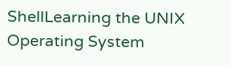ShellLearning the UNIX Operating System